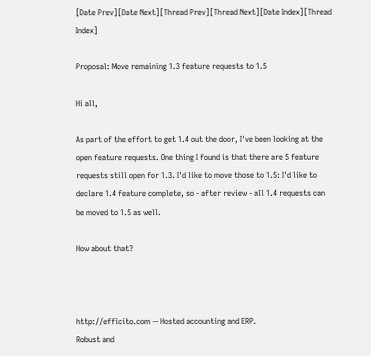[Date Prev][Date Next][Thread Prev][Thread Next][Date Index][Thread Index]

Proposal: Move remaining 1.3 feature requests to 1.5

Hi all,

As part of the effort to get 1.4 out the door, I've been looking at the open feature requests. One thing I found is that there are 5 feature requests still open for 1.3. I'd like to move those to 1.5: I'd like to declare 1.4 feature complete, so - after review - all 1.4 requests can be moved to 1.5 as well.

How about that?



http://efficito.com -- Hosted accounting and ERP.
Robust and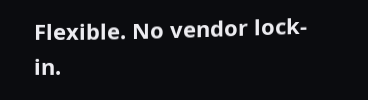Flexible. No vendor lock-in.